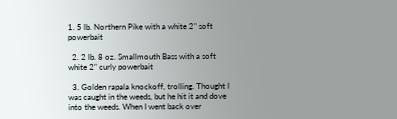1. 5 lb. Northern Pike with a white 2" soft powerbait

  2. 2 lb. 8 oz. Smallmouth Bass with a soft white 2" curly powerbait

  3. Golden rapala knockoff, trolling. Thought I was caught in the weeds, but he hit it and dove into the weeds. When I went back over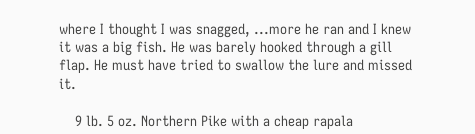where I thought I was snagged, ...more he ran and I knew it was a big fish. He was barely hooked through a gill flap. He must have tried to swallow the lure and missed it.

    9 lb. 5 oz. Northern Pike with a cheap rapala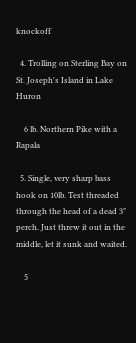knockoff

  4. Trolling on Sterling Bay on St. Joseph's Island in Lake Huron

    6 lb. Northern Pike with a Rapala

  5. Single, very sharp bass hook on 10lb. Test threaded through the head of a dead 3" perch. Just threw it out in the middle, let it sunk and waited.

    5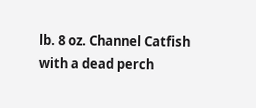lb. 8 oz. Channel Catfish with a dead perch